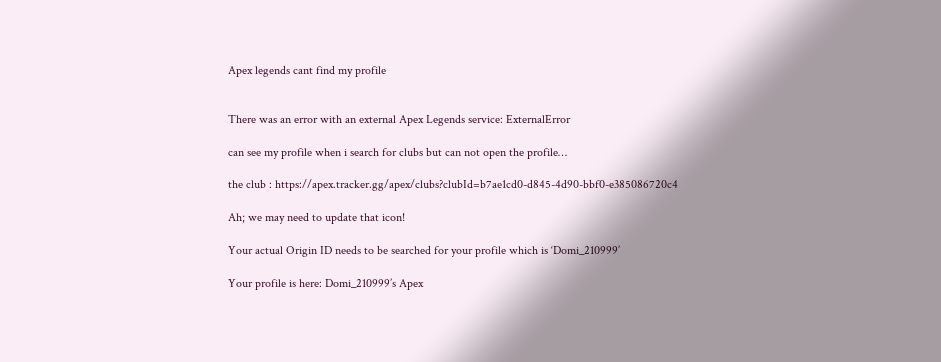Apex legends cant find my profile


There was an error with an external Apex Legends service: ExternalError

can see my profile when i search for clubs but can not open the profile…

the club : https://apex.tracker.gg/apex/clubs?clubId=b7ae1cd0-d845-4d90-bbf0-e385086720c4

Ah; we may need to update that icon!

Your actual Origin ID needs to be searched for your profile which is ‘Domi_210999’

Your profile is here: Domi_210999’s Apex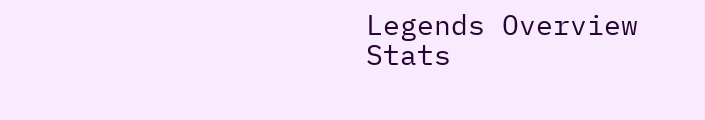Legends Overview Stats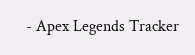- Apex Legends Tracker